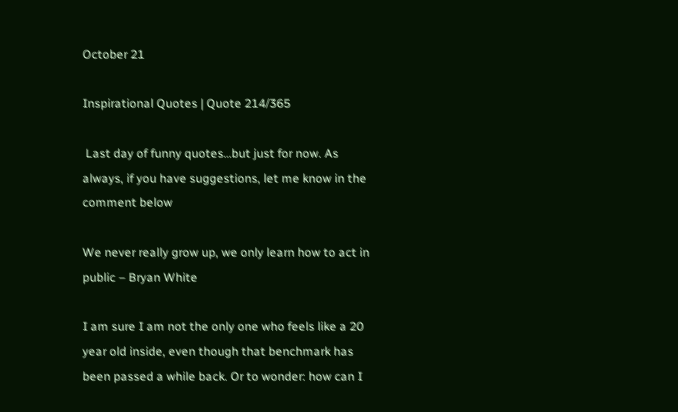October 21

Inspirational Quotes | Quote 214/365

 Last day of funny quotes…but just for now. As always, if you have suggestions, let me know in the comment below

We never really grow up, we only learn how to act in public – Bryan White

I am sure I am not the only one who feels like a 20 year old inside, even though that benchmark has been passed a while back. Or to wonder: how can I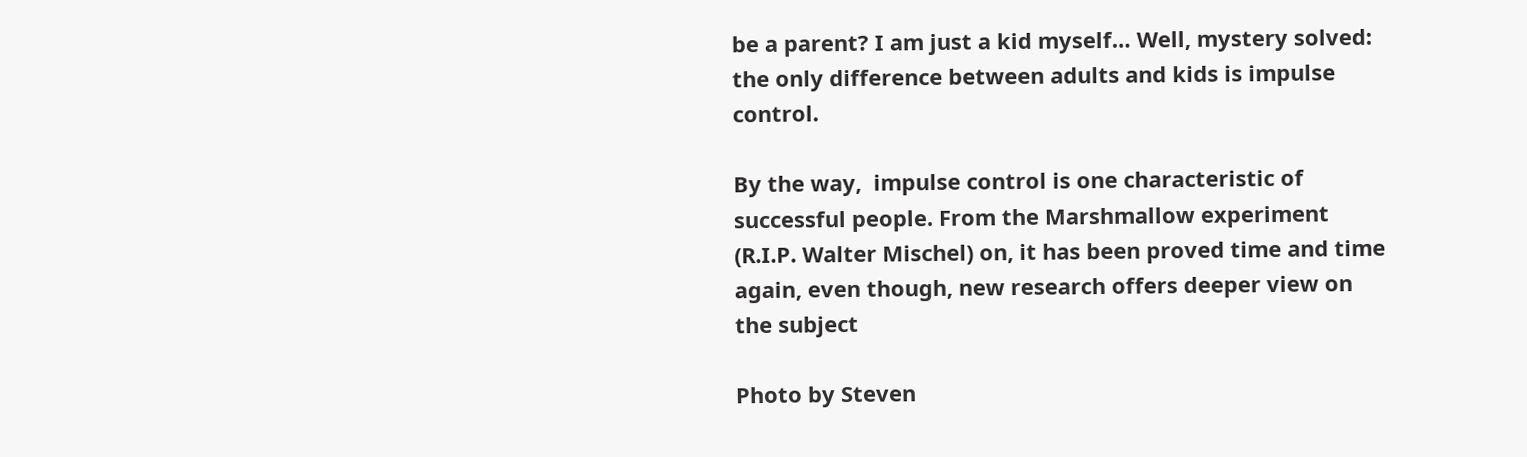be a parent? I am just a kid myself… Well, mystery solved: the only difference between adults and kids is impulse control.

By the way,  impulse control is one characteristic of successful people. From the Marshmallow experiment (R.I.P. Walter Mischel) on, it has been proved time and time again, even though, new research offers deeper view on the subject

Photo by Steven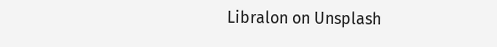Libralon on Unsplash